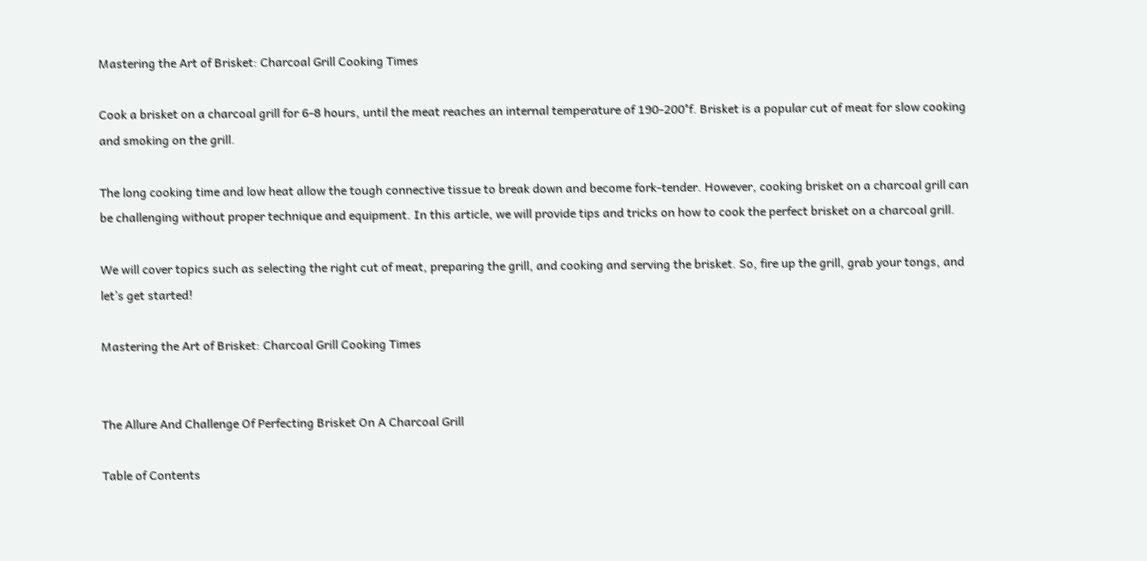Mastering the Art of Brisket: Charcoal Grill Cooking Times

Cook a brisket on a charcoal grill for 6-8 hours, until the meat reaches an internal temperature of 190-200°f. Brisket is a popular cut of meat for slow cooking and smoking on the grill.

The long cooking time and low heat allow the tough connective tissue to break down and become fork-tender. However, cooking brisket on a charcoal grill can be challenging without proper technique and equipment. In this article, we will provide tips and tricks on how to cook the perfect brisket on a charcoal grill.

We will cover topics such as selecting the right cut of meat, preparing the grill, and cooking and serving the brisket. So, fire up the grill, grab your tongs, and let’s get started!

Mastering the Art of Brisket: Charcoal Grill Cooking Times


The Allure And Challenge Of Perfecting Brisket On A Charcoal Grill

Table of Contents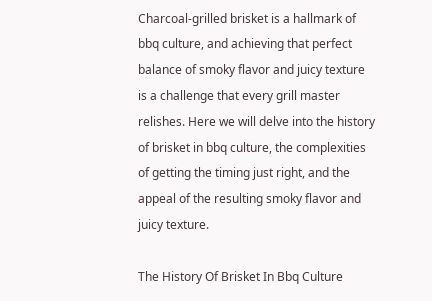Charcoal-grilled brisket is a hallmark of bbq culture, and achieving that perfect balance of smoky flavor and juicy texture is a challenge that every grill master relishes. Here we will delve into the history of brisket in bbq culture, the complexities of getting the timing just right, and the appeal of the resulting smoky flavor and juicy texture.

The History Of Brisket In Bbq Culture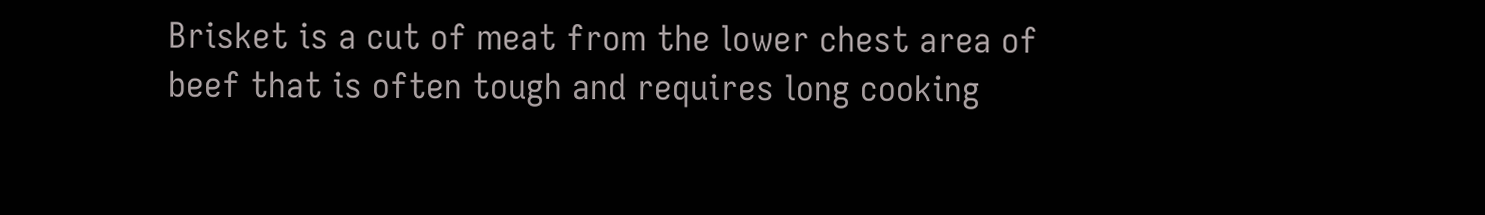Brisket is a cut of meat from the lower chest area of beef that is often tough and requires long cooking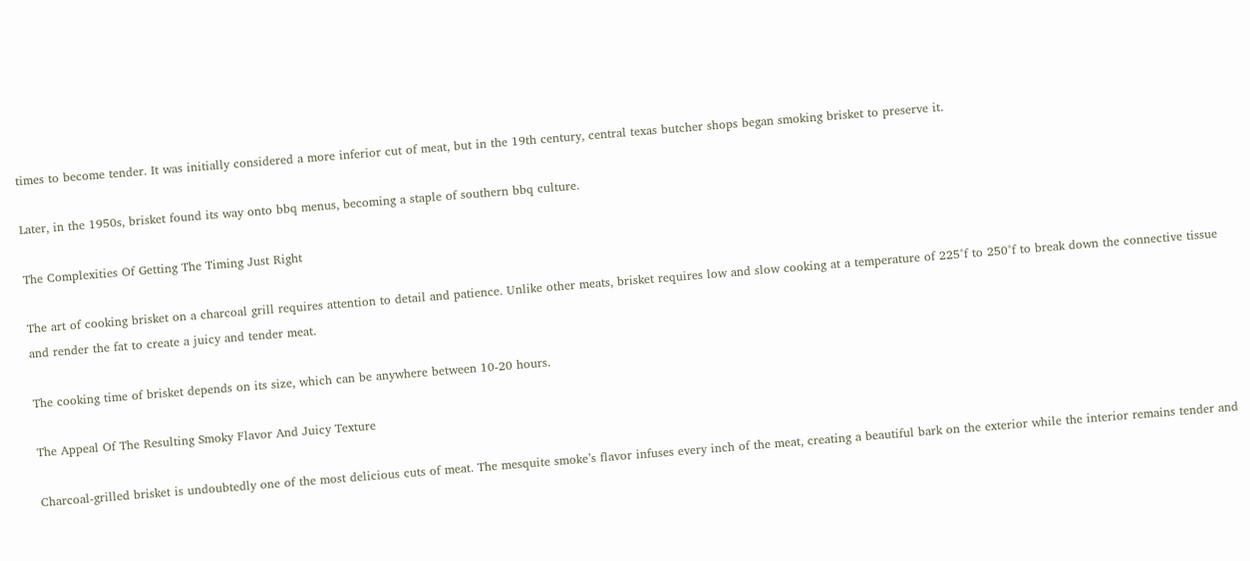times to become tender. It was initially considered a more inferior cut of meat, but in the 19th century, central texas butcher shops began smoking brisket to preserve it.

Later, in the 1950s, brisket found its way onto bbq menus, becoming a staple of southern bbq culture.

The Complexities Of Getting The Timing Just Right

The art of cooking brisket on a charcoal grill requires attention to detail and patience. Unlike other meats, brisket requires low and slow cooking at a temperature of 225°f to 250°f to break down the connective tissue and render the fat to create a juicy and tender meat.

The cooking time of brisket depends on its size, which can be anywhere between 10-20 hours.

The Appeal Of The Resulting Smoky Flavor And Juicy Texture

Charcoal-grilled brisket is undoubtedly one of the most delicious cuts of meat. The mesquite smoke’s flavor infuses every inch of the meat, creating a beautiful bark on the exterior while the interior remains tender and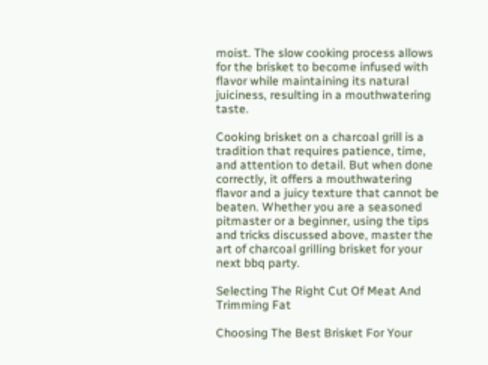moist. The slow cooking process allows for the brisket to become infused with flavor while maintaining its natural juiciness, resulting in a mouthwatering taste.

Cooking brisket on a charcoal grill is a tradition that requires patience, time, and attention to detail. But when done correctly, it offers a mouthwatering flavor and a juicy texture that cannot be beaten. Whether you are a seasoned pitmaster or a beginner, using the tips and tricks discussed above, master the art of charcoal grilling brisket for your next bbq party.

Selecting The Right Cut Of Meat And Trimming Fat

Choosing The Best Brisket For Your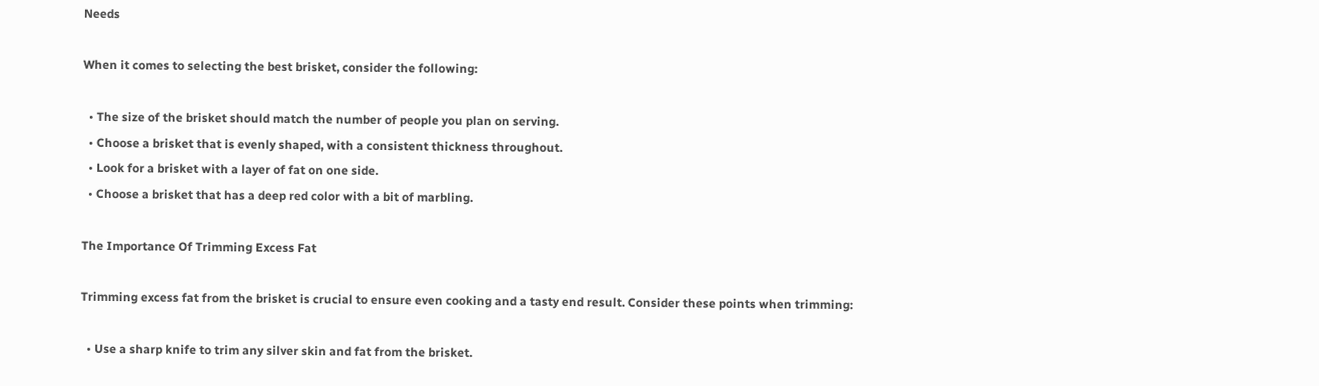Needs

When it comes to selecting the best brisket, consider the following:

  • The size of the brisket should match the number of people you plan on serving.
  • Choose a brisket that is evenly shaped, with a consistent thickness throughout.
  • Look for a brisket with a layer of fat on one side.
  • Choose a brisket that has a deep red color with a bit of marbling.

The Importance Of Trimming Excess Fat

Trimming excess fat from the brisket is crucial to ensure even cooking and a tasty end result. Consider these points when trimming:

  • Use a sharp knife to trim any silver skin and fat from the brisket.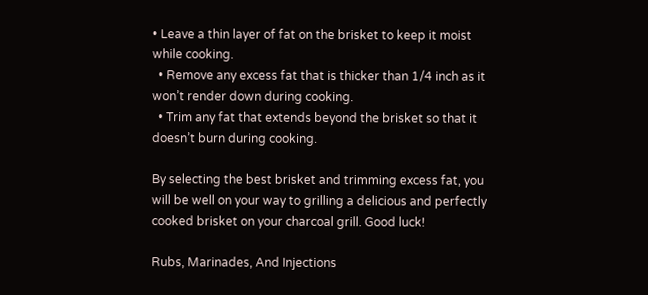• Leave a thin layer of fat on the brisket to keep it moist while cooking.
  • Remove any excess fat that is thicker than 1/4 inch as it won’t render down during cooking.
  • Trim any fat that extends beyond the brisket so that it doesn’t burn during cooking.

By selecting the best brisket and trimming excess fat, you will be well on your way to grilling a delicious and perfectly cooked brisket on your charcoal grill. Good luck!

Rubs, Marinades, And Injections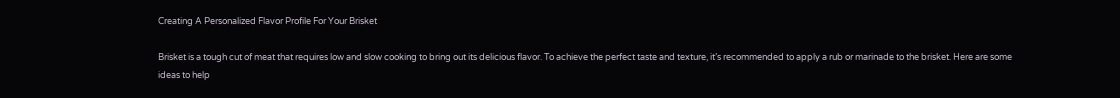Creating A Personalized Flavor Profile For Your Brisket

Brisket is a tough cut of meat that requires low and slow cooking to bring out its delicious flavor. To achieve the perfect taste and texture, it’s recommended to apply a rub or marinade to the brisket. Here are some ideas to help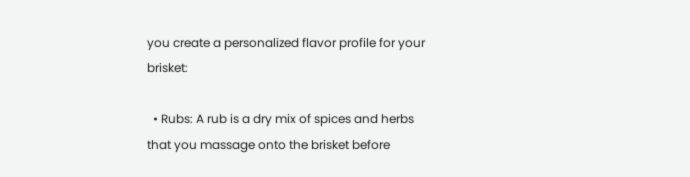you create a personalized flavor profile for your brisket:

  • Rubs: A rub is a dry mix of spices and herbs that you massage onto the brisket before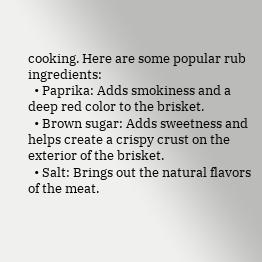cooking. Here are some popular rub ingredients:
  • Paprika: Adds smokiness and a deep red color to the brisket.
  • Brown sugar: Adds sweetness and helps create a crispy crust on the exterior of the brisket.
  • Salt: Brings out the natural flavors of the meat.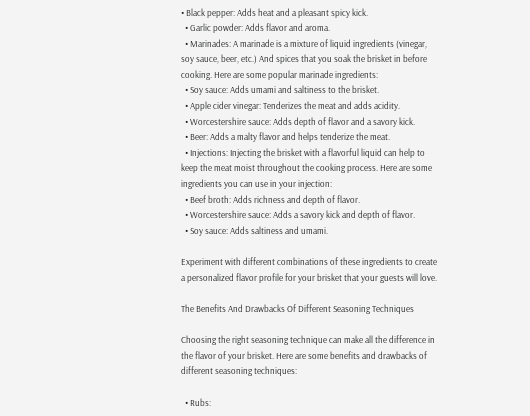• Black pepper: Adds heat and a pleasant spicy kick.
  • Garlic powder: Adds flavor and aroma.
  • Marinades: A marinade is a mixture of liquid ingredients (vinegar, soy sauce, beer, etc.) And spices that you soak the brisket in before cooking. Here are some popular marinade ingredients:
  • Soy sauce: Adds umami and saltiness to the brisket.
  • Apple cider vinegar: Tenderizes the meat and adds acidity.
  • Worcestershire sauce: Adds depth of flavor and a savory kick.
  • Beer: Adds a malty flavor and helps tenderize the meat.
  • Injections: Injecting the brisket with a flavorful liquid can help to keep the meat moist throughout the cooking process. Here are some ingredients you can use in your injection:
  • Beef broth: Adds richness and depth of flavor.
  • Worcestershire sauce: Adds a savory kick and depth of flavor.
  • Soy sauce: Adds saltiness and umami.

Experiment with different combinations of these ingredients to create a personalized flavor profile for your brisket that your guests will love.

The Benefits And Drawbacks Of Different Seasoning Techniques

Choosing the right seasoning technique can make all the difference in the flavor of your brisket. Here are some benefits and drawbacks of different seasoning techniques:

  • Rubs: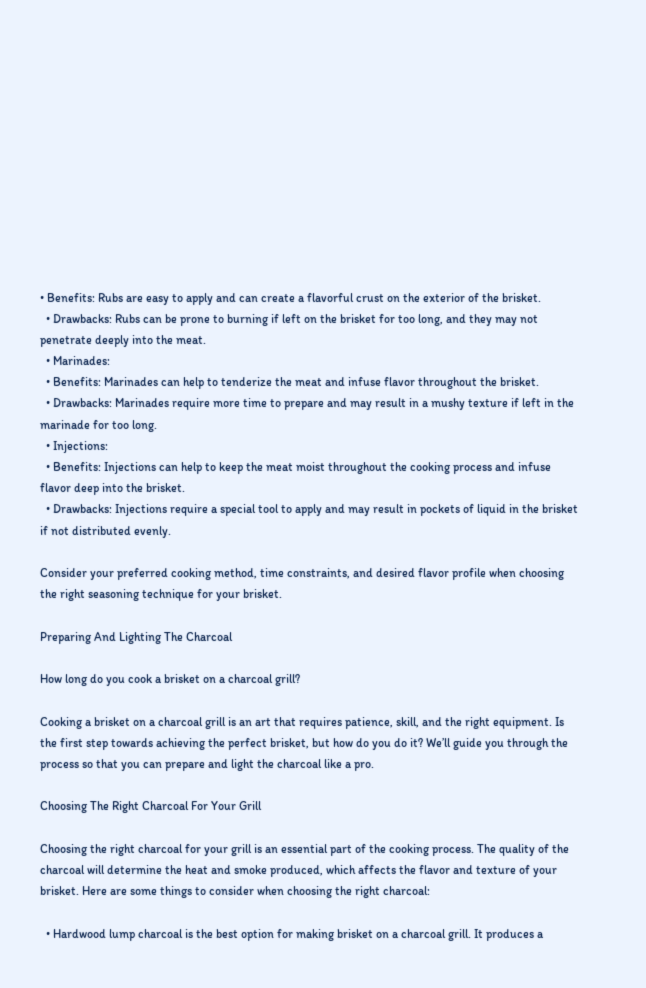• Benefits: Rubs are easy to apply and can create a flavorful crust on the exterior of the brisket.
  • Drawbacks: Rubs can be prone to burning if left on the brisket for too long, and they may not penetrate deeply into the meat.
  • Marinades:
  • Benefits: Marinades can help to tenderize the meat and infuse flavor throughout the brisket.
  • Drawbacks: Marinades require more time to prepare and may result in a mushy texture if left in the marinade for too long.
  • Injections:
  • Benefits: Injections can help to keep the meat moist throughout the cooking process and infuse flavor deep into the brisket.
  • Drawbacks: Injections require a special tool to apply and may result in pockets of liquid in the brisket if not distributed evenly.

Consider your preferred cooking method, time constraints, and desired flavor profile when choosing the right seasoning technique for your brisket.

Preparing And Lighting The Charcoal

How long do you cook a brisket on a charcoal grill?

Cooking a brisket on a charcoal grill is an art that requires patience, skill, and the right equipment. Is the first step towards achieving the perfect brisket, but how do you do it? We’ll guide you through the process so that you can prepare and light the charcoal like a pro.

Choosing The Right Charcoal For Your Grill

Choosing the right charcoal for your grill is an essential part of the cooking process. The quality of the charcoal will determine the heat and smoke produced, which affects the flavor and texture of your brisket. Here are some things to consider when choosing the right charcoal:

  • Hardwood lump charcoal is the best option for making brisket on a charcoal grill. It produces a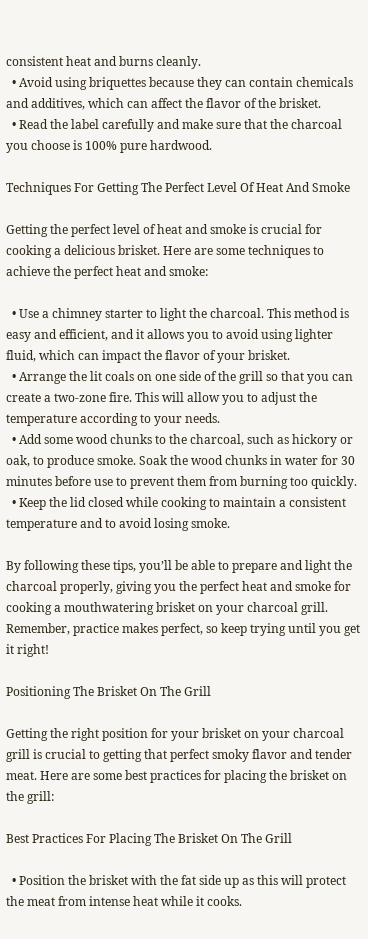consistent heat and burns cleanly.
  • Avoid using briquettes because they can contain chemicals and additives, which can affect the flavor of the brisket.
  • Read the label carefully and make sure that the charcoal you choose is 100% pure hardwood.

Techniques For Getting The Perfect Level Of Heat And Smoke

Getting the perfect level of heat and smoke is crucial for cooking a delicious brisket. Here are some techniques to achieve the perfect heat and smoke:

  • Use a chimney starter to light the charcoal. This method is easy and efficient, and it allows you to avoid using lighter fluid, which can impact the flavor of your brisket.
  • Arrange the lit coals on one side of the grill so that you can create a two-zone fire. This will allow you to adjust the temperature according to your needs.
  • Add some wood chunks to the charcoal, such as hickory or oak, to produce smoke. Soak the wood chunks in water for 30 minutes before use to prevent them from burning too quickly.
  • Keep the lid closed while cooking to maintain a consistent temperature and to avoid losing smoke.

By following these tips, you’ll be able to prepare and light the charcoal properly, giving you the perfect heat and smoke for cooking a mouthwatering brisket on your charcoal grill. Remember, practice makes perfect, so keep trying until you get it right!

Positioning The Brisket On The Grill

Getting the right position for your brisket on your charcoal grill is crucial to getting that perfect smoky flavor and tender meat. Here are some best practices for placing the brisket on the grill:

Best Practices For Placing The Brisket On The Grill

  • Position the brisket with the fat side up as this will protect the meat from intense heat while it cooks.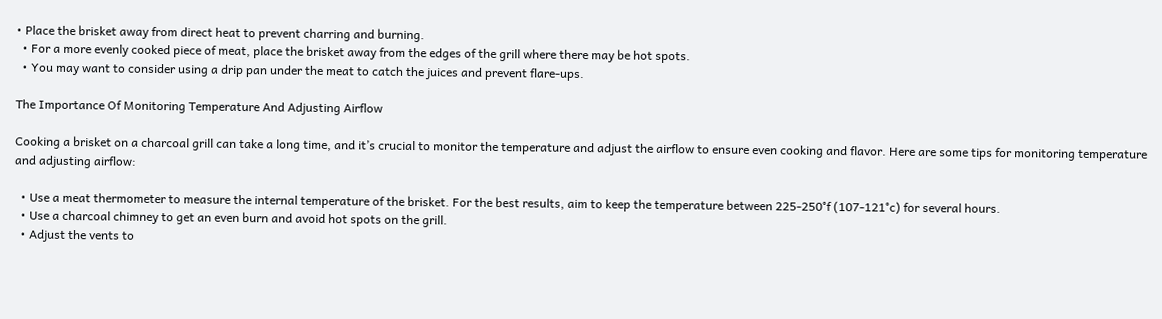• Place the brisket away from direct heat to prevent charring and burning.
  • For a more evenly cooked piece of meat, place the brisket away from the edges of the grill where there may be hot spots.
  • You may want to consider using a drip pan under the meat to catch the juices and prevent flare-ups.

The Importance Of Monitoring Temperature And Adjusting Airflow

Cooking a brisket on a charcoal grill can take a long time, and it’s crucial to monitor the temperature and adjust the airflow to ensure even cooking and flavor. Here are some tips for monitoring temperature and adjusting airflow:

  • Use a meat thermometer to measure the internal temperature of the brisket. For the best results, aim to keep the temperature between 225-250°f (107-121°c) for several hours.
  • Use a charcoal chimney to get an even burn and avoid hot spots on the grill.
  • Adjust the vents to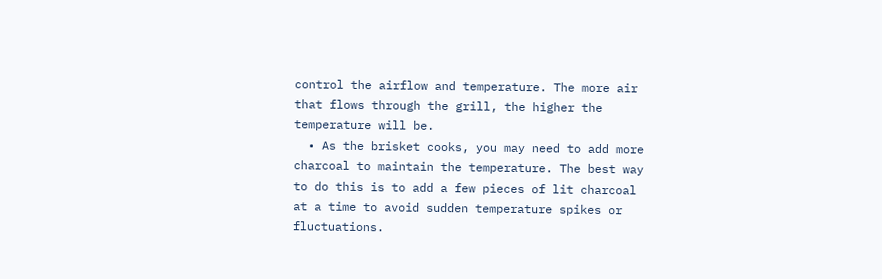control the airflow and temperature. The more air that flows through the grill, the higher the temperature will be.
  • As the brisket cooks, you may need to add more charcoal to maintain the temperature. The best way to do this is to add a few pieces of lit charcoal at a time to avoid sudden temperature spikes or fluctuations.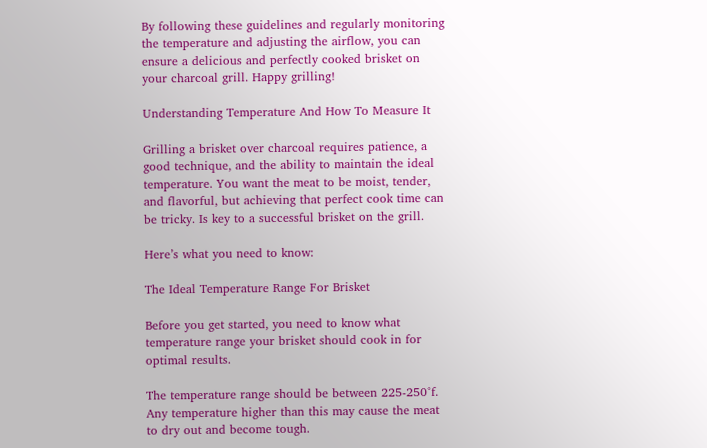By following these guidelines and regularly monitoring the temperature and adjusting the airflow, you can ensure a delicious and perfectly cooked brisket on your charcoal grill. Happy grilling!

Understanding Temperature And How To Measure It

Grilling a brisket over charcoal requires patience, a good technique, and the ability to maintain the ideal temperature. You want the meat to be moist, tender, and flavorful, but achieving that perfect cook time can be tricky. Is key to a successful brisket on the grill.

Here’s what you need to know:

The Ideal Temperature Range For Brisket

Before you get started, you need to know what temperature range your brisket should cook in for optimal results.

The temperature range should be between 225-250°f. Any temperature higher than this may cause the meat to dry out and become tough.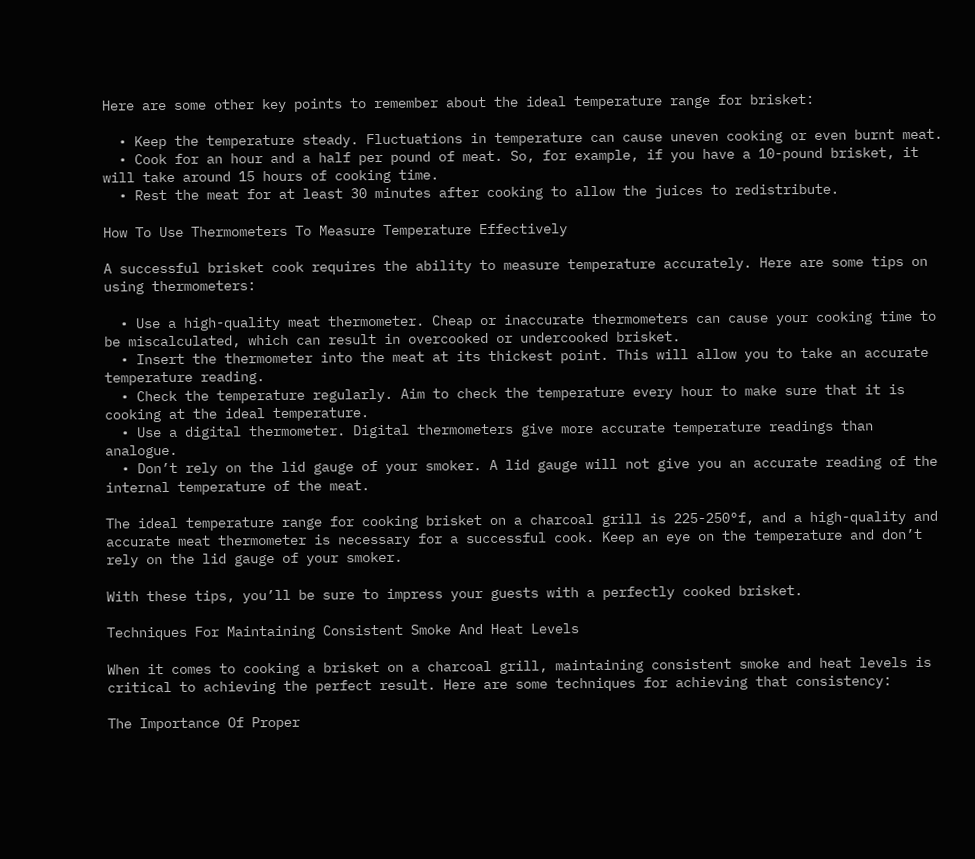Here are some other key points to remember about the ideal temperature range for brisket:

  • Keep the temperature steady. Fluctuations in temperature can cause uneven cooking or even burnt meat.
  • Cook for an hour and a half per pound of meat. So, for example, if you have a 10-pound brisket, it will take around 15 hours of cooking time.
  • Rest the meat for at least 30 minutes after cooking to allow the juices to redistribute.

How To Use Thermometers To Measure Temperature Effectively

A successful brisket cook requires the ability to measure temperature accurately. Here are some tips on using thermometers:

  • Use a high-quality meat thermometer. Cheap or inaccurate thermometers can cause your cooking time to be miscalculated, which can result in overcooked or undercooked brisket.
  • Insert the thermometer into the meat at its thickest point. This will allow you to take an accurate temperature reading.
  • Check the temperature regularly. Aim to check the temperature every hour to make sure that it is cooking at the ideal temperature.
  • Use a digital thermometer. Digital thermometers give more accurate temperature readings than analogue.
  • Don’t rely on the lid gauge of your smoker. A lid gauge will not give you an accurate reading of the internal temperature of the meat.

The ideal temperature range for cooking brisket on a charcoal grill is 225-250°f, and a high-quality and accurate meat thermometer is necessary for a successful cook. Keep an eye on the temperature and don’t rely on the lid gauge of your smoker.

With these tips, you’ll be sure to impress your guests with a perfectly cooked brisket.

Techniques For Maintaining Consistent Smoke And Heat Levels

When it comes to cooking a brisket on a charcoal grill, maintaining consistent smoke and heat levels is critical to achieving the perfect result. Here are some techniques for achieving that consistency:

The Importance Of Proper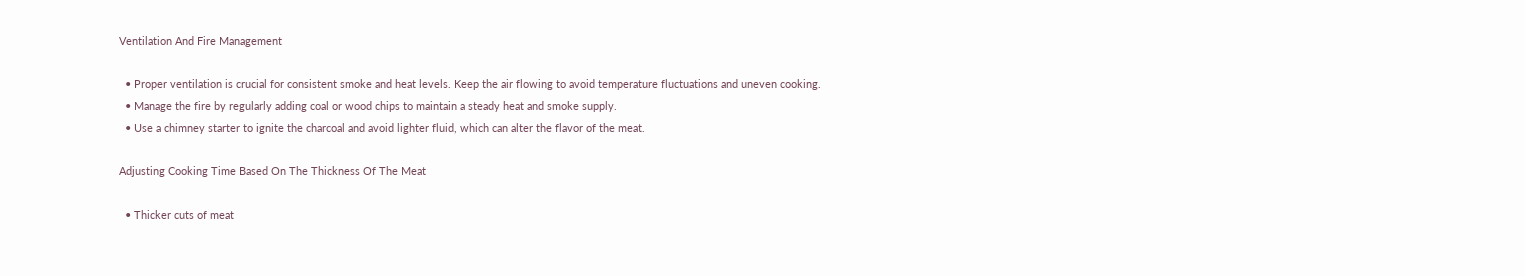Ventilation And Fire Management

  • Proper ventilation is crucial for consistent smoke and heat levels. Keep the air flowing to avoid temperature fluctuations and uneven cooking.
  • Manage the fire by regularly adding coal or wood chips to maintain a steady heat and smoke supply.
  • Use a chimney starter to ignite the charcoal and avoid lighter fluid, which can alter the flavor of the meat.

Adjusting Cooking Time Based On The Thickness Of The Meat

  • Thicker cuts of meat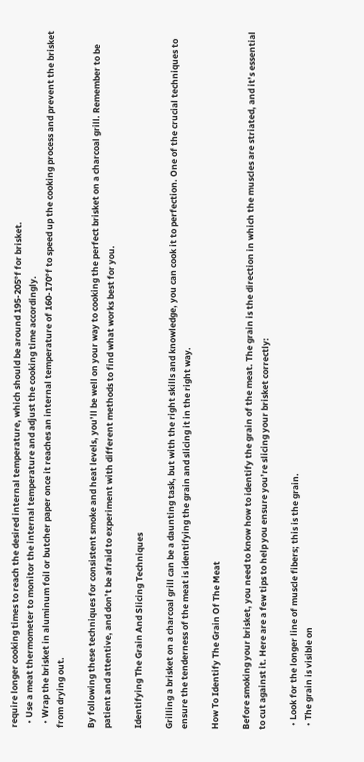require longer cooking times to reach the desired internal temperature, which should be around 195-205°f for brisket.
  • Use a meat thermometer to monitor the internal temperature and adjust the cooking time accordingly.
  • Wrap the brisket in aluminum foil or butcher paper once it reaches an internal temperature of 160-170°f to speed up the cooking process and prevent the brisket from drying out.

By following these techniques for consistent smoke and heat levels, you’ll be well on your way to cooking the perfect brisket on a charcoal grill. Remember to be patient and attentive, and don’t be afraid to experiment with different methods to find what works best for you.

Identifying The Grain And Slicing Techniques

Grilling a brisket on a charcoal grill can be a daunting task, but with the right skills and knowledge, you can cook it to perfection. One of the crucial techniques to ensure the tenderness of the meat is identifying the grain and slicing it in the right way.

How To Identify The Grain Of The Meat

Before smoking your brisket, you need to know how to identify the grain of the meat. The grain is the direction in which the muscles are striated, and it’s essential to cut against it. Here are a few tips to help you ensure you’re slicing your brisket correctly:

  • Look for the longer line of muscle fibers; this is the grain.
  • The grain is visible on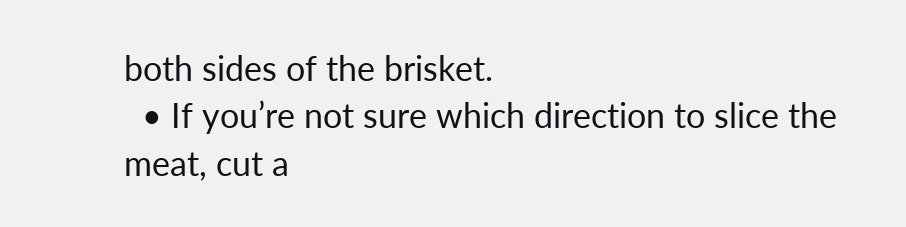both sides of the brisket.
  • If you’re not sure which direction to slice the meat, cut a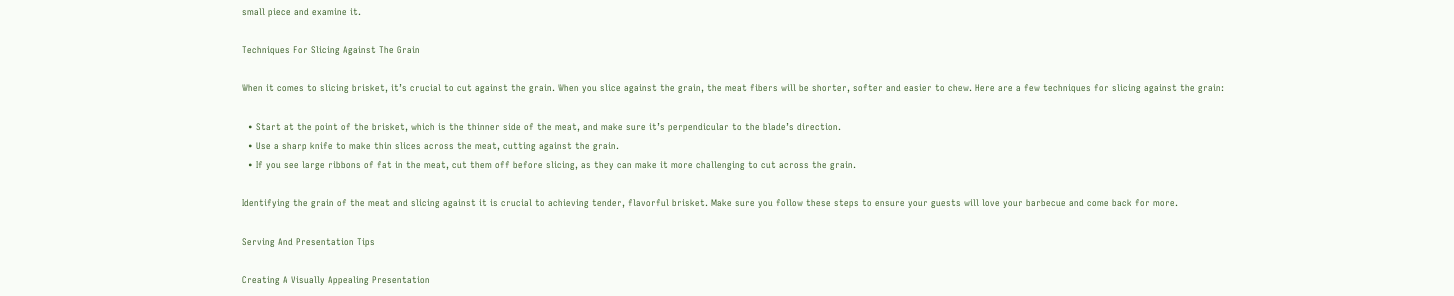small piece and examine it.

Techniques For Slicing Against The Grain

When it comes to slicing brisket, it’s crucial to cut against the grain. When you slice against the grain, the meat fibers will be shorter, softer and easier to chew. Here are a few techniques for slicing against the grain:

  • Start at the point of the brisket, which is the thinner side of the meat, and make sure it’s perpendicular to the blade’s direction.
  • Use a sharp knife to make thin slices across the meat, cutting against the grain.
  • If you see large ribbons of fat in the meat, cut them off before slicing, as they can make it more challenging to cut across the grain.

Identifying the grain of the meat and slicing against it is crucial to achieving tender, flavorful brisket. Make sure you follow these steps to ensure your guests will love your barbecue and come back for more.

Serving And Presentation Tips

Creating A Visually Appealing Presentation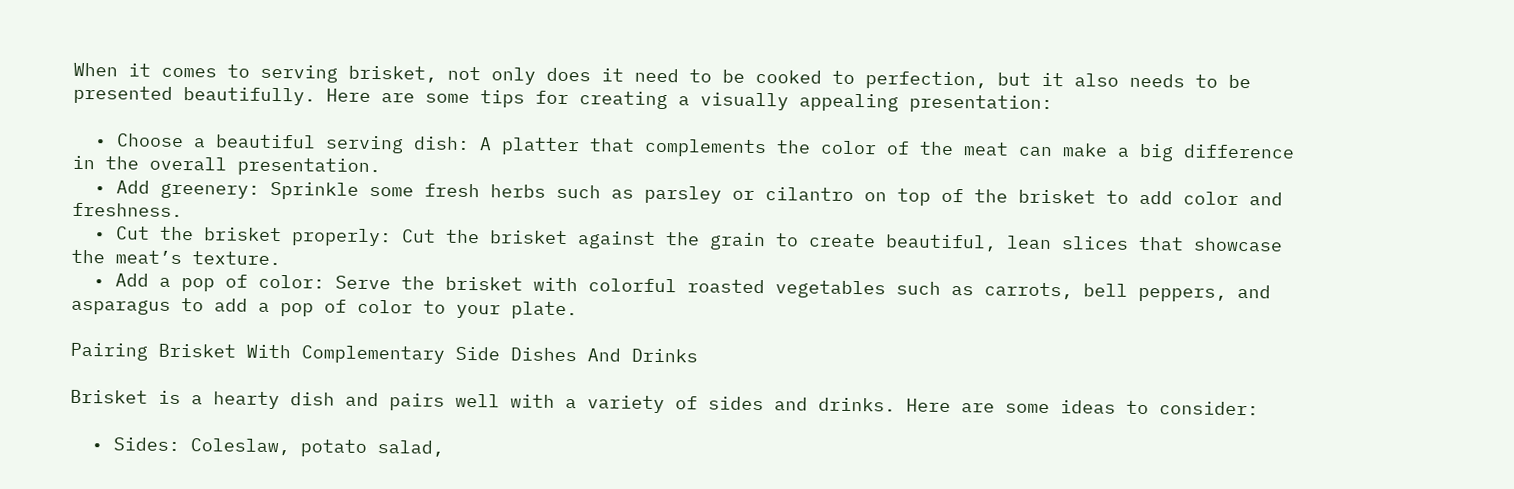When it comes to serving brisket, not only does it need to be cooked to perfection, but it also needs to be presented beautifully. Here are some tips for creating a visually appealing presentation:

  • Choose a beautiful serving dish: A platter that complements the color of the meat can make a big difference in the overall presentation.
  • Add greenery: Sprinkle some fresh herbs such as parsley or cilantro on top of the brisket to add color and freshness.
  • Cut the brisket properly: Cut the brisket against the grain to create beautiful, lean slices that showcase the meat’s texture.
  • Add a pop of color: Serve the brisket with colorful roasted vegetables such as carrots, bell peppers, and asparagus to add a pop of color to your plate.

Pairing Brisket With Complementary Side Dishes And Drinks

Brisket is a hearty dish and pairs well with a variety of sides and drinks. Here are some ideas to consider:

  • Sides: Coleslaw, potato salad,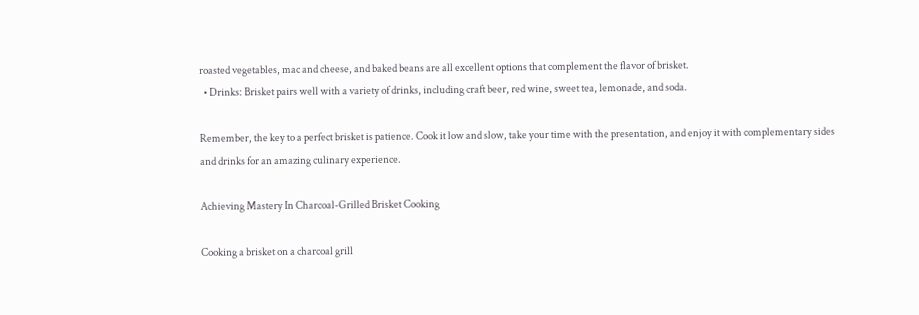roasted vegetables, mac and cheese, and baked beans are all excellent options that complement the flavor of brisket.
  • Drinks: Brisket pairs well with a variety of drinks, including craft beer, red wine, sweet tea, lemonade, and soda.

Remember, the key to a perfect brisket is patience. Cook it low and slow, take your time with the presentation, and enjoy it with complementary sides and drinks for an amazing culinary experience.

Achieving Mastery In Charcoal-Grilled Brisket Cooking

Cooking a brisket on a charcoal grill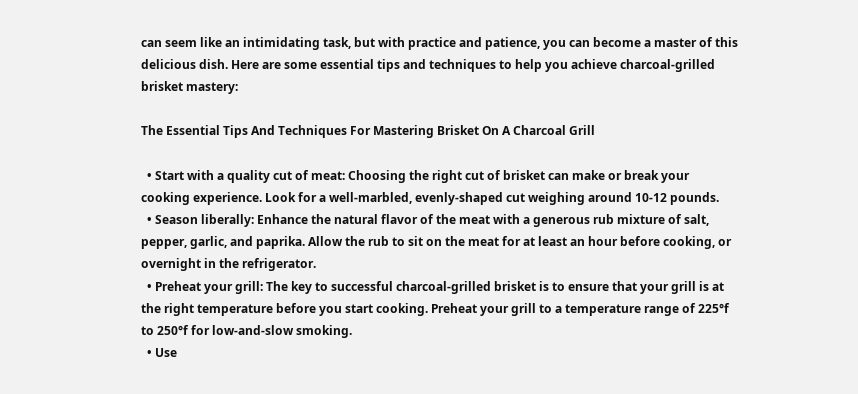can seem like an intimidating task, but with practice and patience, you can become a master of this delicious dish. Here are some essential tips and techniques to help you achieve charcoal-grilled brisket mastery:

The Essential Tips And Techniques For Mastering Brisket On A Charcoal Grill

  • Start with a quality cut of meat: Choosing the right cut of brisket can make or break your cooking experience. Look for a well-marbled, evenly-shaped cut weighing around 10-12 pounds.
  • Season liberally: Enhance the natural flavor of the meat with a generous rub mixture of salt, pepper, garlic, and paprika. Allow the rub to sit on the meat for at least an hour before cooking, or overnight in the refrigerator.
  • Preheat your grill: The key to successful charcoal-grilled brisket is to ensure that your grill is at the right temperature before you start cooking. Preheat your grill to a temperature range of 225°f to 250°f for low-and-slow smoking.
  • Use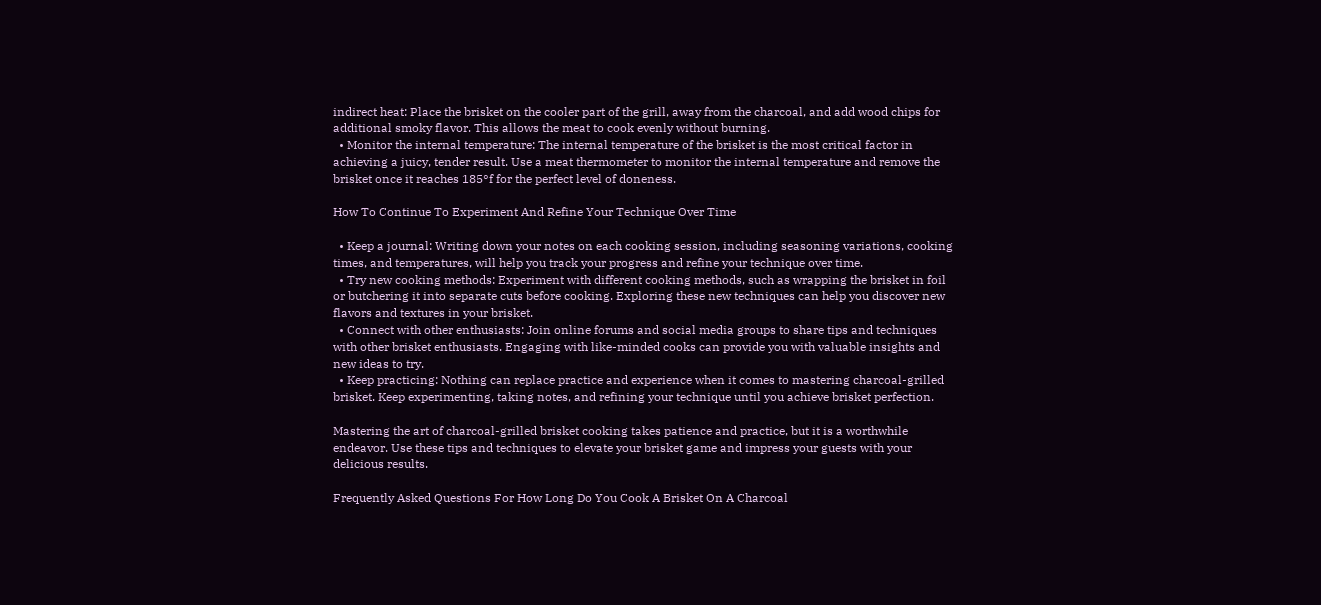indirect heat: Place the brisket on the cooler part of the grill, away from the charcoal, and add wood chips for additional smoky flavor. This allows the meat to cook evenly without burning.
  • Monitor the internal temperature: The internal temperature of the brisket is the most critical factor in achieving a juicy, tender result. Use a meat thermometer to monitor the internal temperature and remove the brisket once it reaches 185°f for the perfect level of doneness.

How To Continue To Experiment And Refine Your Technique Over Time

  • Keep a journal: Writing down your notes on each cooking session, including seasoning variations, cooking times, and temperatures, will help you track your progress and refine your technique over time.
  • Try new cooking methods: Experiment with different cooking methods, such as wrapping the brisket in foil or butchering it into separate cuts before cooking. Exploring these new techniques can help you discover new flavors and textures in your brisket.
  • Connect with other enthusiasts: Join online forums and social media groups to share tips and techniques with other brisket enthusiasts. Engaging with like-minded cooks can provide you with valuable insights and new ideas to try.
  • Keep practicing: Nothing can replace practice and experience when it comes to mastering charcoal-grilled brisket. Keep experimenting, taking notes, and refining your technique until you achieve brisket perfection.

Mastering the art of charcoal-grilled brisket cooking takes patience and practice, but it is a worthwhile endeavor. Use these tips and techniques to elevate your brisket game and impress your guests with your delicious results.

Frequently Asked Questions For How Long Do You Cook A Brisket On A Charcoal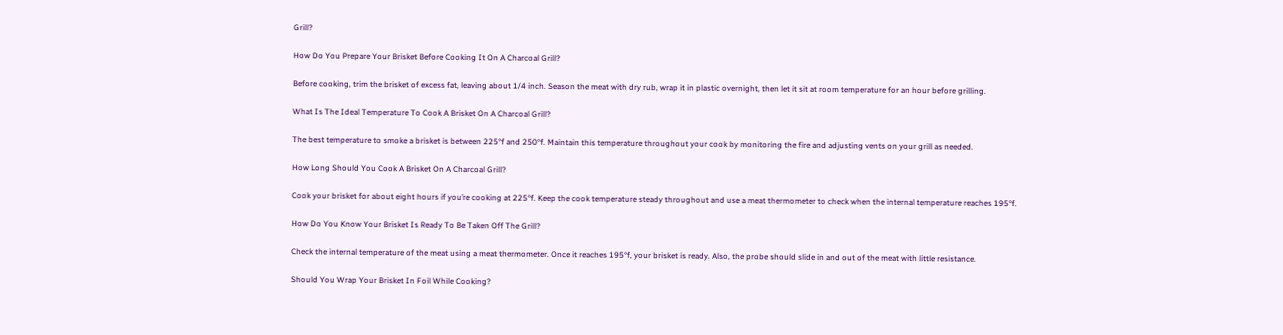Grill?

How Do You Prepare Your Brisket Before Cooking It On A Charcoal Grill?

Before cooking, trim the brisket of excess fat, leaving about 1/4 inch. Season the meat with dry rub, wrap it in plastic overnight, then let it sit at room temperature for an hour before grilling.

What Is The Ideal Temperature To Cook A Brisket On A Charcoal Grill?

The best temperature to smoke a brisket is between 225°f and 250°f. Maintain this temperature throughout your cook by monitoring the fire and adjusting vents on your grill as needed.

How Long Should You Cook A Brisket On A Charcoal Grill?

Cook your brisket for about eight hours if you’re cooking at 225°f. Keep the cook temperature steady throughout and use a meat thermometer to check when the internal temperature reaches 195°f.

How Do You Know Your Brisket Is Ready To Be Taken Off The Grill?

Check the internal temperature of the meat using a meat thermometer. Once it reaches 195°f, your brisket is ready. Also, the probe should slide in and out of the meat with little resistance.

Should You Wrap Your Brisket In Foil While Cooking?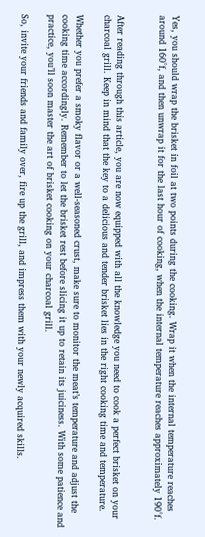Yes, you should wrap the brisket in foil at two points during the cooking. Wrap it when the internal temperature reaches around 160°f, and then unwrap it for the last hour of cooking, when the internal temperature reaches approximately 190°f.


After reading through this article, you are now equipped with all the knowledge you need to cook a perfect brisket on your charcoal grill. Keep in mind that the key to a delicious and tender brisket lies in the right cooking time and temperature.

Whether you prefer a smoky flavor or a well-seasoned crust, make sure to monitor the meat’s temperature and adjust the cooking time accordingly. Remember to let the brisket rest before slicing it up to retain its juiciness. With some patience and practice, you’ll soon master the art of brisket cooking on your charcoal grill.

So, invite your friends and family over, fire up the grill, and impress them with your newly acquired skills.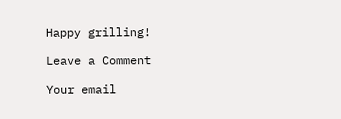Happy grilling!

Leave a Comment

Your email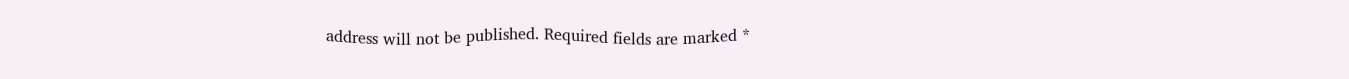address will not be published. Required fields are marked *